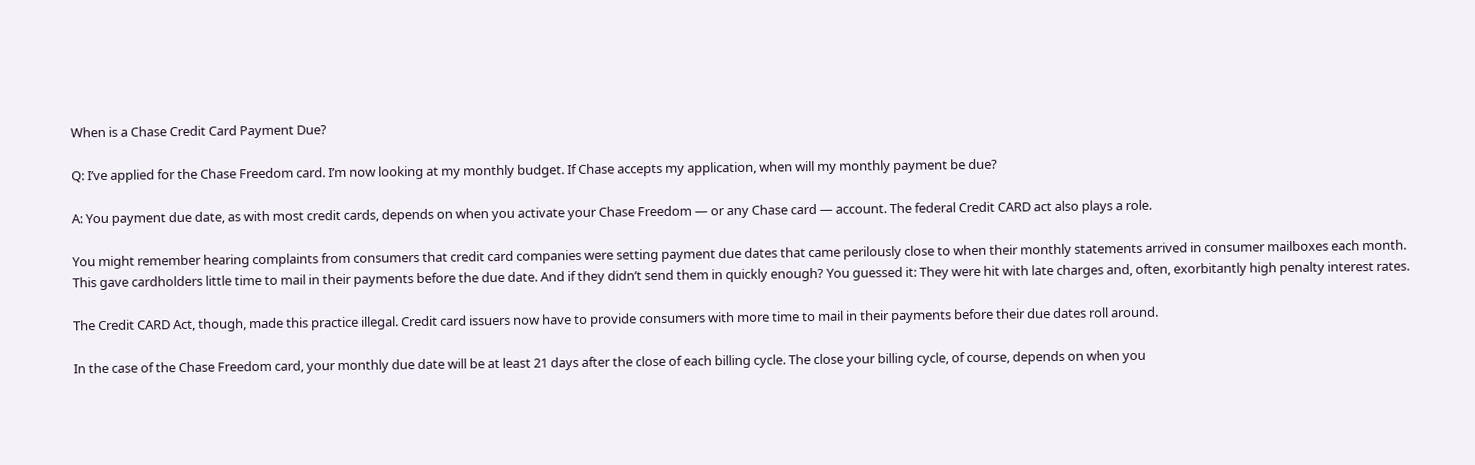When is a Chase Credit Card Payment Due?

Q: I’ve applied for the Chase Freedom card. I’m now looking at my monthly budget. If Chase accepts my application, when will my monthly payment be due?

A: You payment due date, as with most credit cards, depends on when you activate your Chase Freedom — or any Chase card — account. The federal Credit CARD act also plays a role.

You might remember hearing complaints from consumers that credit card companies were setting payment due dates that came perilously close to when their monthly statements arrived in consumer mailboxes each month. This gave cardholders little time to mail in their payments before the due date. And if they didn’t send them in quickly enough? You guessed it: They were hit with late charges and, often, exorbitantly high penalty interest rates.

The Credit CARD Act, though, made this practice illegal. Credit card issuers now have to provide consumers with more time to mail in their payments before their due dates roll around.

In the case of the Chase Freedom card, your monthly due date will be at least 21 days after the close of each billing cycle. The close your billing cycle, of course, depends on when you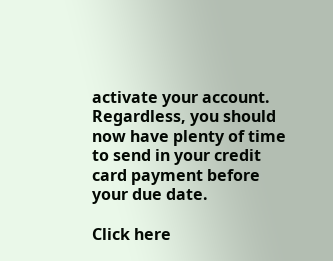activate your account. Regardless, you should now have plenty of time to send in your credit card payment before your due date.

Click here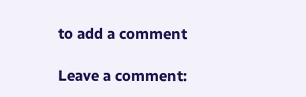to add a comment

Leave a comment: